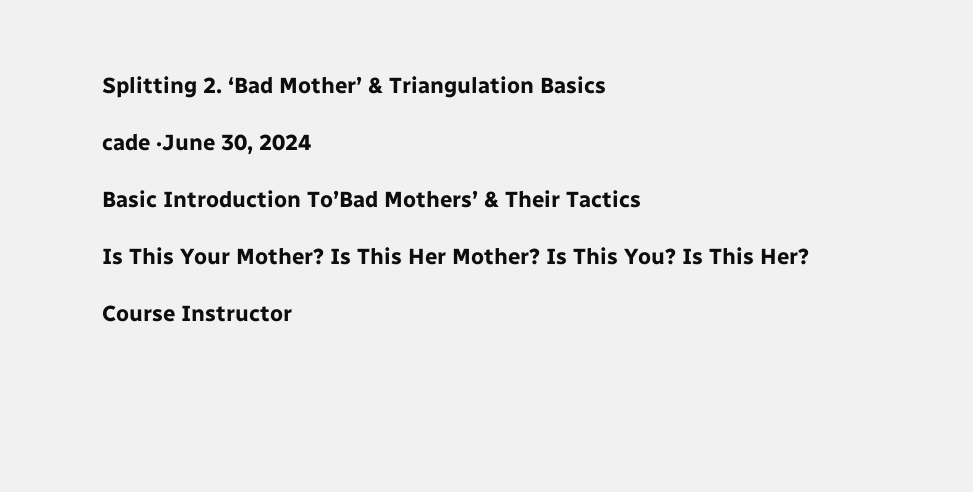Splitting 2. ‘Bad Mother’ & Triangulation Basics

cade ·June 30, 2024

Basic Introduction To’Bad Mothers’ & Their Tactics

Is This Your Mother? Is This Her Mother? Is This You? Is This Her?

Course Instructor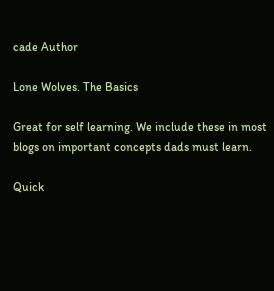cade Author

Lone Wolves. The Basics

Great for self learning. We include these in most blogs on important concepts dads must learn.

Quick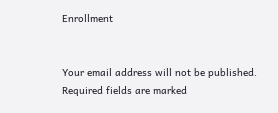Enrollment


Your email address will not be published. Required fields are marked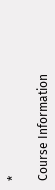*

Course Information